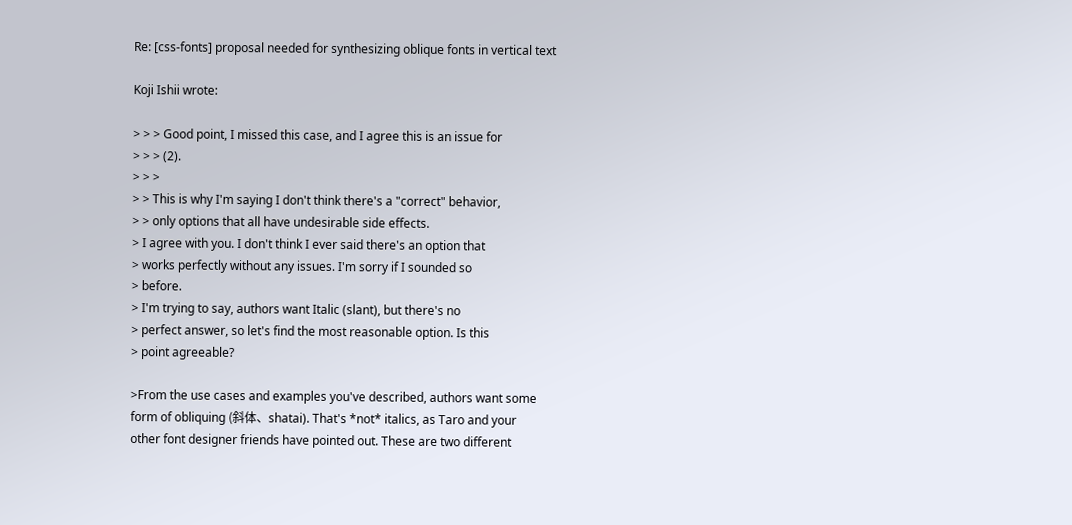Re: [css-fonts] proposal needed for synthesizing oblique fonts in vertical text

Koji Ishii wrote:

> > > Good point, I missed this case, and I agree this is an issue for
> > > (2).
> > >
> > This is why I'm saying I don't think there's a "correct" behavior,
> > only options that all have undesirable side effects.
> I agree with you. I don't think I ever said there's an option that
> works perfectly without any issues. I'm sorry if I sounded so
> before.
> I'm trying to say, authors want Italic (slant), but there's no
> perfect answer, so let's find the most reasonable option. Is this
> point agreeable?

>From the use cases and examples you've described, authors want some
form of obliquing (斜体、shatai). That's *not* italics, as Taro and your
other font designer friends have pointed out. These are two different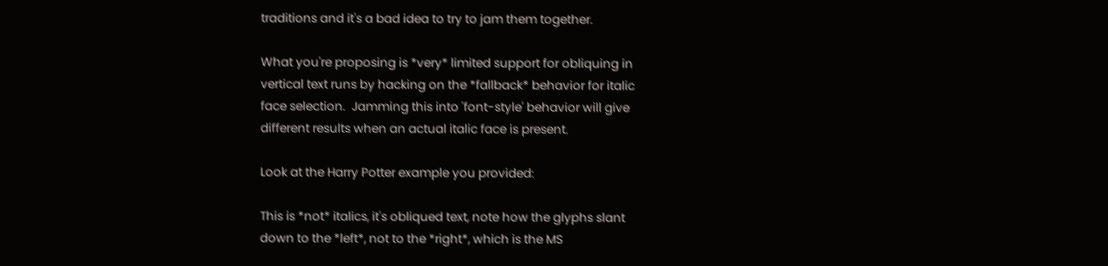traditions and it's a bad idea to try to jam them together.

What you're proposing is *very* limited support for obliquing in
vertical text runs by hacking on the *fallback* behavior for italic
face selection.  Jamming this into 'font-style' behavior will give
different results when an actual italic face is present.

Look at the Harry Potter example you provided:

This is *not* italics, it's obliqued text, note how the glyphs slant
down to the *left*, not to the *right*, which is the MS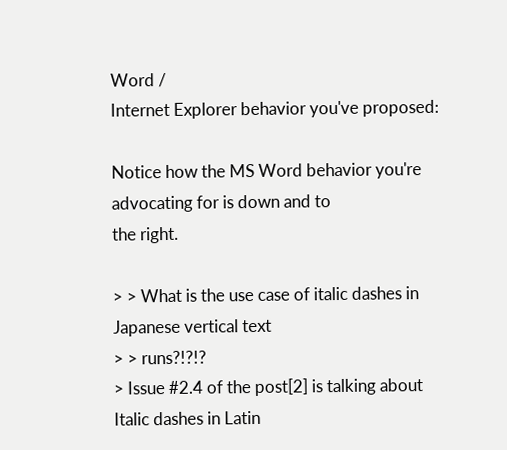Word /
Internet Explorer behavior you've proposed:

Notice how the MS Word behavior you're advocating for is down and to
the right.

> > What is the use case of italic dashes in Japanese vertical text
> > runs?!?!?
> Issue #2.4 of the post[2] is talking about Italic dashes in Latin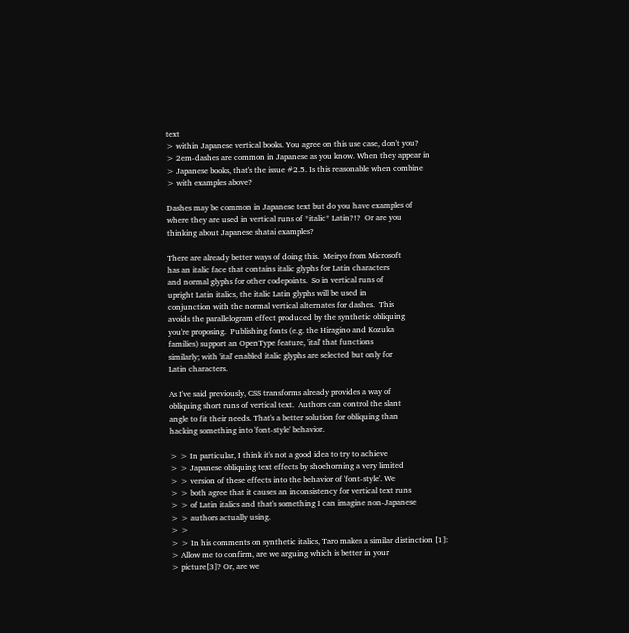text
> within Japanese vertical books. You agree on this use case, don't you?
> 2em-dashes are common in Japanese as you know. When they appear in
> Japanese books, that's the issue #2.5. Is this reasonable when combine
> with examples above?

Dashes may be common in Japanese text but do you have examples of
where they are used in vertical runs of *italic* Latin?!?  Or are you
thinking about Japanese shatai examples?

There are already better ways of doing this.  Meiryo from Microsoft
has an italic face that contains italic glyphs for Latin characters
and normal glyphs for other codepoints.  So in vertical runs of
upright Latin italics, the italic Latin glyphs will be used in
conjunction with the normal vertical alternates for dashes.  This
avoids the parallelogram effect produced by the synthetic obliquing
you're proposing.  Publishing fonts (e.g. the Hiragino and Kozuka
families) support an OpenType feature, 'ital' that functions
similarly; with 'ital' enabled italic glyphs are selected but only for
Latin characters.

As I've said previously, CSS transforms already provides a way of
obliquing short runs of vertical text.  Authors can control the slant
angle to fit their needs. That's a better solution for obliquing than
hacking something into 'font-style' behavior.

> > In particular, I think it's not a good idea to try to achieve
> > Japanese obliquing text effects by shoehorning a very limited
> > version of these effects into the behavior of 'font-style'. We
> > both agree that it causes an inconsistency for vertical text runs
> > of Latin italics and that's something I can imagine non-Japanese
> > authors actually using.
> >
> > In his comments on synthetic italics, Taro makes a similar distinction [1]:
> Allow me to confirm, are we arguing which is better in your
> picture[3]? Or, are we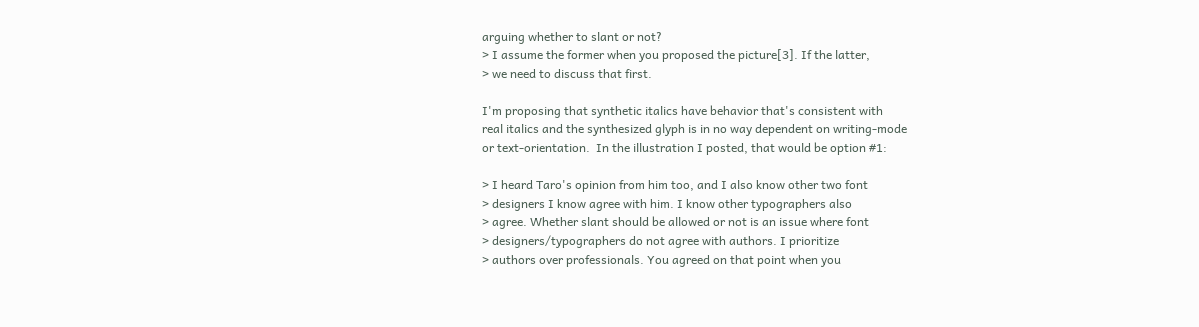arguing whether to slant or not?
> I assume the former when you proposed the picture[3]. If the latter,
> we need to discuss that first.

I'm proposing that synthetic italics have behavior that's consistent with
real italics and the synthesized glyph is in no way dependent on writing-mode
or text-orientation.  In the illustration I posted, that would be option #1:

> I heard Taro's opinion from him too, and I also know other two font
> designers I know agree with him. I know other typographers also
> agree. Whether slant should be allowed or not is an issue where font
> designers/typographers do not agree with authors. I prioritize
> authors over professionals. You agreed on that point when you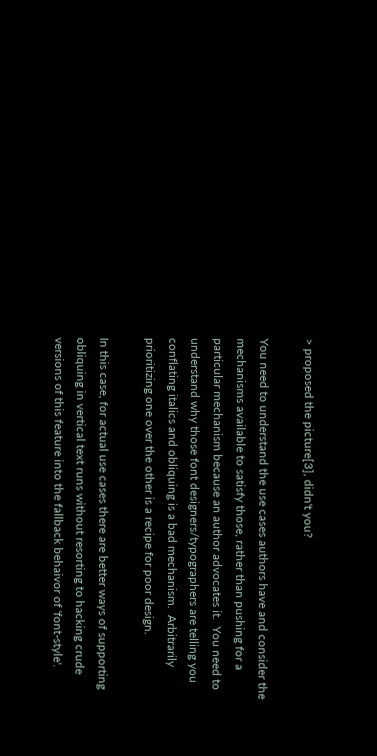> proposed the picture[3], didn't you?

You need to understand the use cases authors have and consider the
mechanisms available to satisfy those, rather than pushing for a
particular mechanism because an author advocates it.  You need to
understand why those font designers/typographers are telling you
conflating italics and obliquing is a bad mechanism.  Arbitrarily
prioritizing one over the other is a recipe for poor design.

In this case, for actual use cases there are better ways of supporting
obliquing in vertical text runs without resorting to hacking crude
versions of this feature into the fallback behaivor of 'font-style'.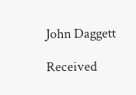John Daggett

Received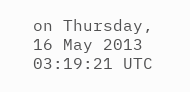on Thursday, 16 May 2013 03:19:21 UTC